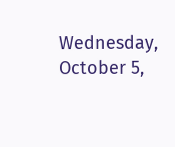Wednesday, October 5,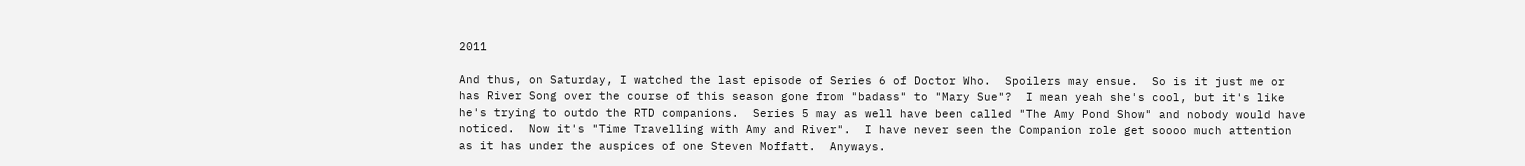2011

And thus, on Saturday, I watched the last episode of Series 6 of Doctor Who.  Spoilers may ensue.  So is it just me or has River Song over the course of this season gone from "badass" to "Mary Sue"?  I mean yeah she's cool, but it's like he's trying to outdo the RTD companions.  Series 5 may as well have been called "The Amy Pond Show" and nobody would have noticed.  Now it's "Time Travelling with Amy and River".  I have never seen the Companion role get soooo much attention as it has under the auspices of one Steven Moffatt.  Anyways.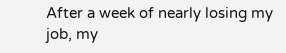After a week of nearly losing my job, my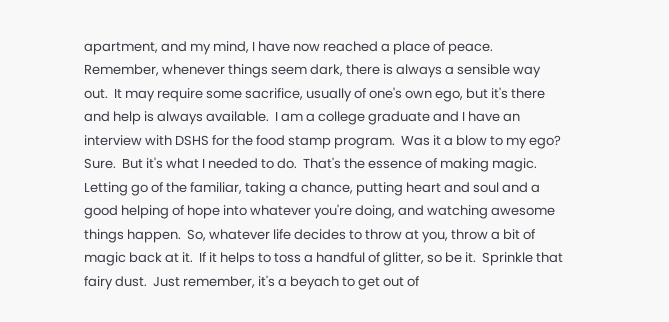apartment, and my mind, I have now reached a place of peace.  Remember, whenever things seem dark, there is always a sensible way out.  It may require some sacrifice, usually of one's own ego, but it's there and help is always available.  I am a college graduate and I have an interview with DSHS for the food stamp program.  Was it a blow to my ego?  Sure.  But it's what I needed to do.  That's the essence of making magic.  Letting go of the familiar, taking a chance, putting heart and soul and a good helping of hope into whatever you're doing, and watching awesome things happen.  So, whatever life decides to throw at you, throw a bit of magic back at it.  If it helps to toss a handful of glitter, so be it.  Sprinkle that fairy dust.  Just remember, it's a beyach to get out of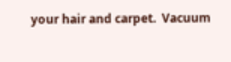your hair and carpet.  Vacuum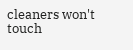cleaners won't touch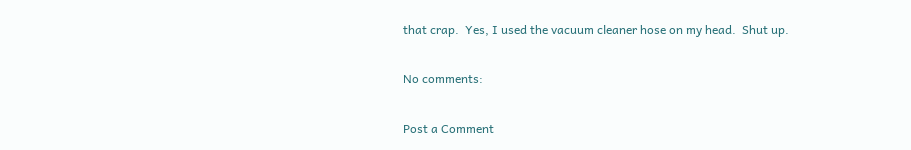that crap.  Yes, I used the vacuum cleaner hose on my head.  Shut up.

No comments:

Post a Comment